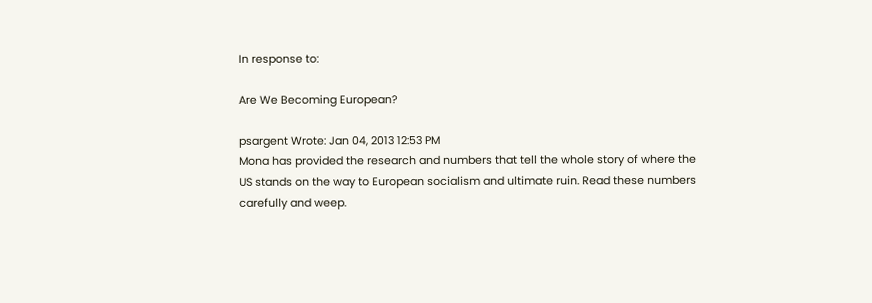In response to:

Are We Becoming European?

psargent Wrote: Jan 04, 2013 12:53 PM
Mona has provided the research and numbers that tell the whole story of where the US stands on the way to European socialism and ultimate ruin. Read these numbers carefully and weep.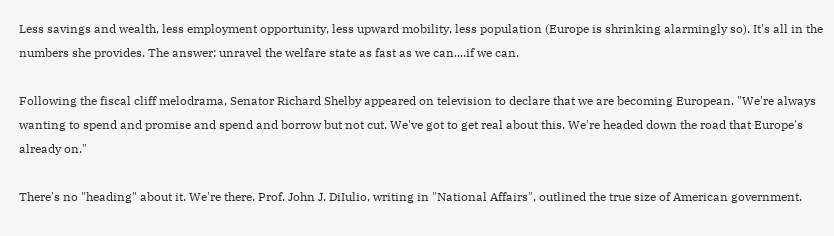Less savings and wealth, less employment opportunity, less upward mobility, less population (Europe is shrinking alarmingly so). It's all in the numbers she provides. The answer: unravel the welfare state as fast as we can....if we can.

Following the fiscal cliff melodrama, Senator Richard Shelby appeared on television to declare that we are becoming European. "We're always wanting to spend and promise and spend and borrow but not cut. We've got to get real about this. We're headed down the road that Europe's already on."

There's no "heading" about it. We're there. Prof. John J. DiIulio, writing in "National Affairs", outlined the true size of American government.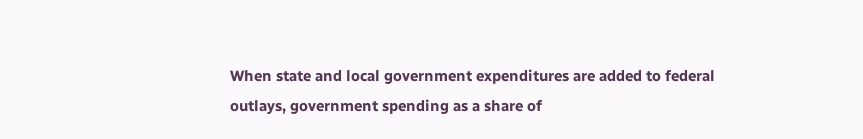When state and local government expenditures are added to federal outlays, government spending as a share of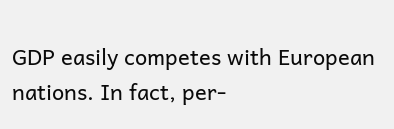GDP easily competes with European nations. In fact, per-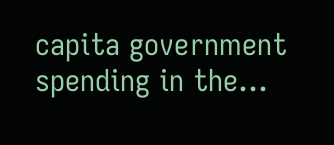capita government spending in the...